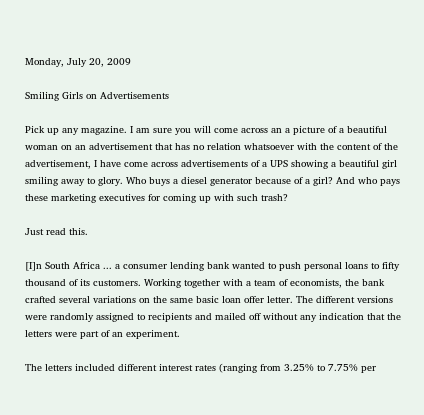Monday, July 20, 2009

Smiling Girls on Advertisements

Pick up any magazine. I am sure you will come across an a picture of a beautiful woman on an advertisement that has no relation whatsoever with the content of the advertisement, I have come across advertisements of a UPS showing a beautiful girl smiling away to glory. Who buys a diesel generator because of a girl? And who pays these marketing executives for coming up with such trash?

Just read this.

[I]n South Africa ... a consumer lending bank wanted to push personal loans to fifty thousand of its customers. Working together with a team of economists, the bank crafted several variations on the same basic loan offer letter. The different versions were randomly assigned to recipients and mailed off without any indication that the letters were part of an experiment.

The letters included different interest rates (ranging from 3.25% to 7.75% per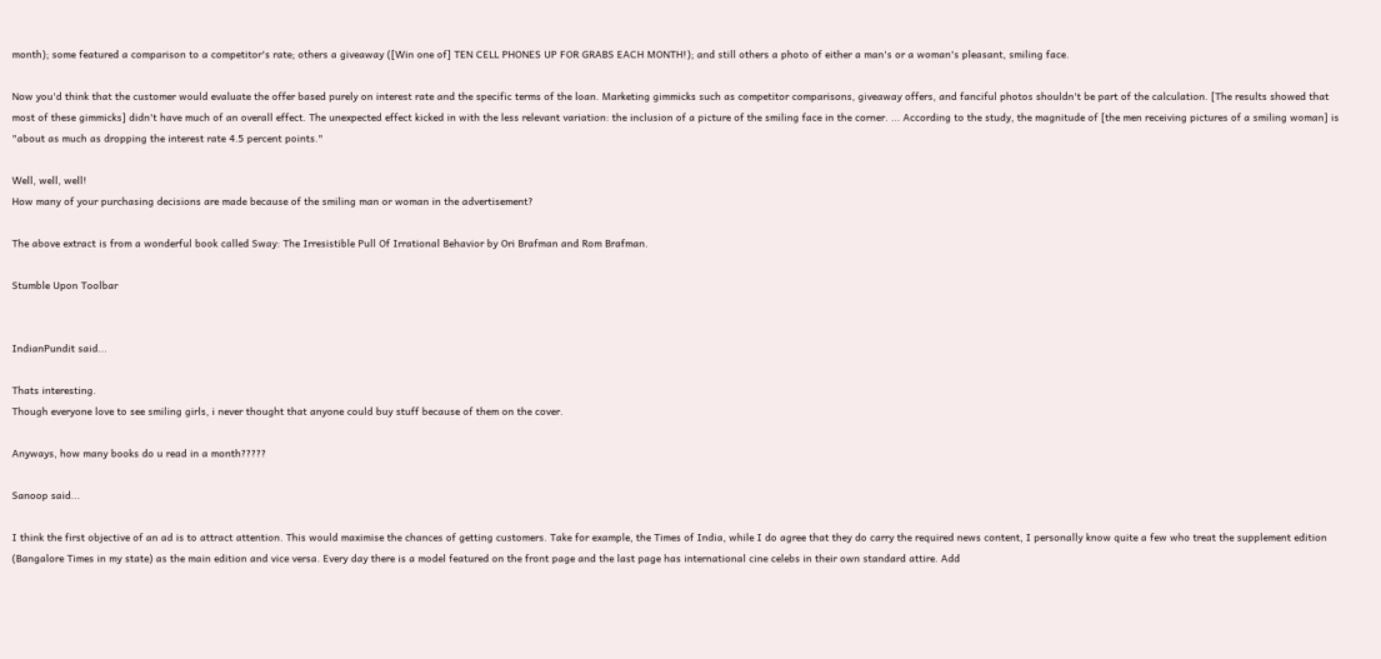month); some featured a comparison to a competitor's rate; others a giveaway ([Win one of] TEN CELL PHONES UP FOR GRABS EACH MONTH!); and still others a photo of either a man's or a woman's pleasant, smiling face.

Now you'd think that the customer would evaluate the offer based purely on interest rate and the specific terms of the loan. Marketing gimmicks such as competitor comparisons, giveaway offers, and fanciful photos shouldn't be part of the calculation. [The results showed that most of these gimmicks] didn't have much of an overall effect. The unexpected effect kicked in with the less relevant variation: the inclusion of a picture of the smiling face in the corner. ... According to the study, the magnitude of [the men receiving pictures of a smiling woman] is "about as much as dropping the interest rate 4.5 percent points."

Well, well, well!
How many of your purchasing decisions are made because of the smiling man or woman in the advertisement?

The above extract is from a wonderful book called Sway: The Irresistible Pull Of Irrational Behavior by Ori Brafman and Rom Brafman.

Stumble Upon Toolbar


IndianPundit said...

Thats interesting.
Though everyone love to see smiling girls, i never thought that anyone could buy stuff because of them on the cover.

Anyways, how many books do u read in a month?????

Sanoop said...

I think the first objective of an ad is to attract attention. This would maximise the chances of getting customers. Take for example, the Times of India, while I do agree that they do carry the required news content, I personally know quite a few who treat the supplement edition (Bangalore Times in my state) as the main edition and vice versa. Every day there is a model featured on the front page and the last page has international cine celebs in their own standard attire. Add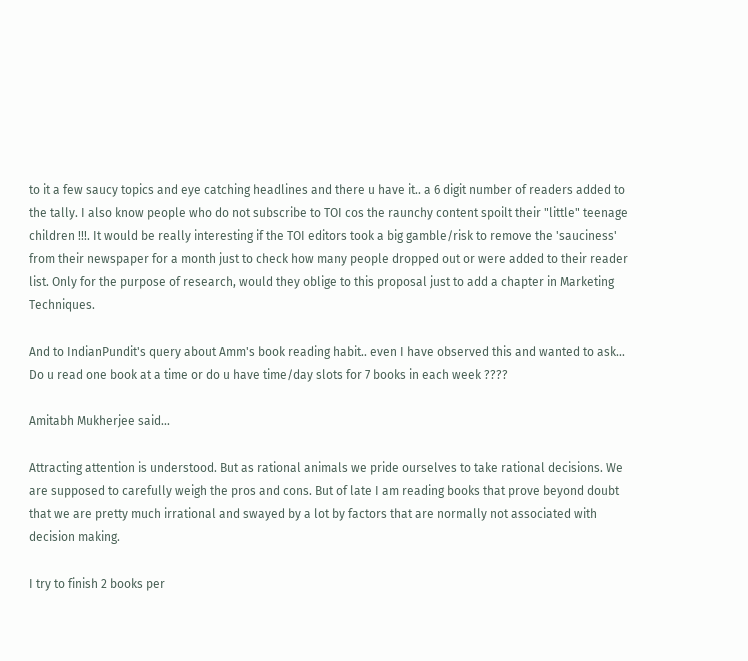to it a few saucy topics and eye catching headlines and there u have it.. a 6 digit number of readers added to the tally. I also know people who do not subscribe to TOI cos the raunchy content spoilt their "little" teenage children !!!. It would be really interesting if the TOI editors took a big gamble/risk to remove the 'sauciness' from their newspaper for a month just to check how many people dropped out or were added to their reader list. Only for the purpose of research, would they oblige to this proposal just to add a chapter in Marketing Techniques.

And to IndianPundit's query about Amm's book reading habit.. even I have observed this and wanted to ask... Do u read one book at a time or do u have time/day slots for 7 books in each week ????

Amitabh Mukherjee said...

Attracting attention is understood. But as rational animals we pride ourselves to take rational decisions. We are supposed to carefully weigh the pros and cons. But of late I am reading books that prove beyond doubt that we are pretty much irrational and swayed by a lot by factors that are normally not associated with decision making.

I try to finish 2 books per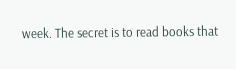week. The secret is to read books that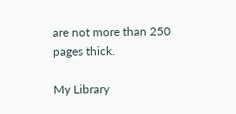are not more than 250 pages thick.

My Library